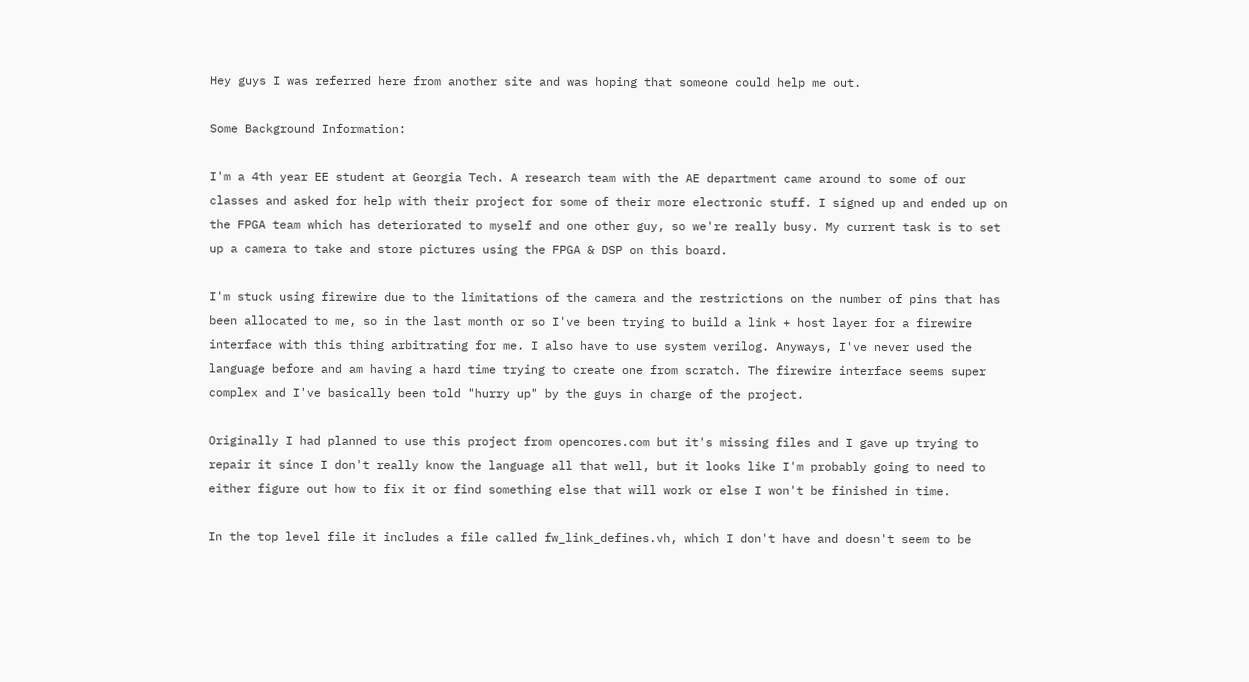Hey guys I was referred here from another site and was hoping that someone could help me out.

Some Background Information:

I'm a 4th year EE student at Georgia Tech. A research team with the AE department came around to some of our classes and asked for help with their project for some of their more electronic stuff. I signed up and ended up on the FPGA team which has deteriorated to myself and one other guy, so we're really busy. My current task is to set up a camera to take and store pictures using the FPGA & DSP on this board.

I'm stuck using firewire due to the limitations of the camera and the restrictions on the number of pins that has been allocated to me, so in the last month or so I've been trying to build a link + host layer for a firewire interface with this thing arbitrating for me. I also have to use system verilog. Anyways, I've never used the language before and am having a hard time trying to create one from scratch. The firewire interface seems super complex and I've basically been told "hurry up" by the guys in charge of the project.

Originally I had planned to use this project from opencores.com but it's missing files and I gave up trying to repair it since I don't really know the language all that well, but it looks like I'm probably going to need to either figure out how to fix it or find something else that will work or else I won't be finished in time.

In the top level file it includes a file called fw_link_defines.vh, which I don't have and doesn't seem to be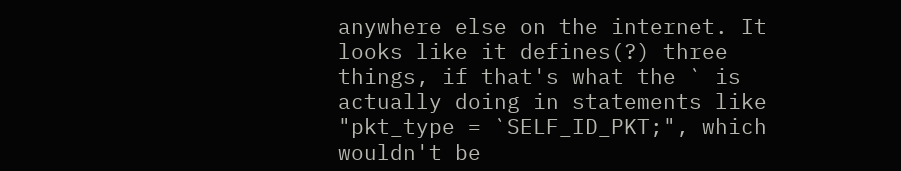anywhere else on the internet. It looks like it defines(?) three things, if that's what the ` is actually doing in statements like "pkt_type = `SELF_ID_PKT;", which wouldn't be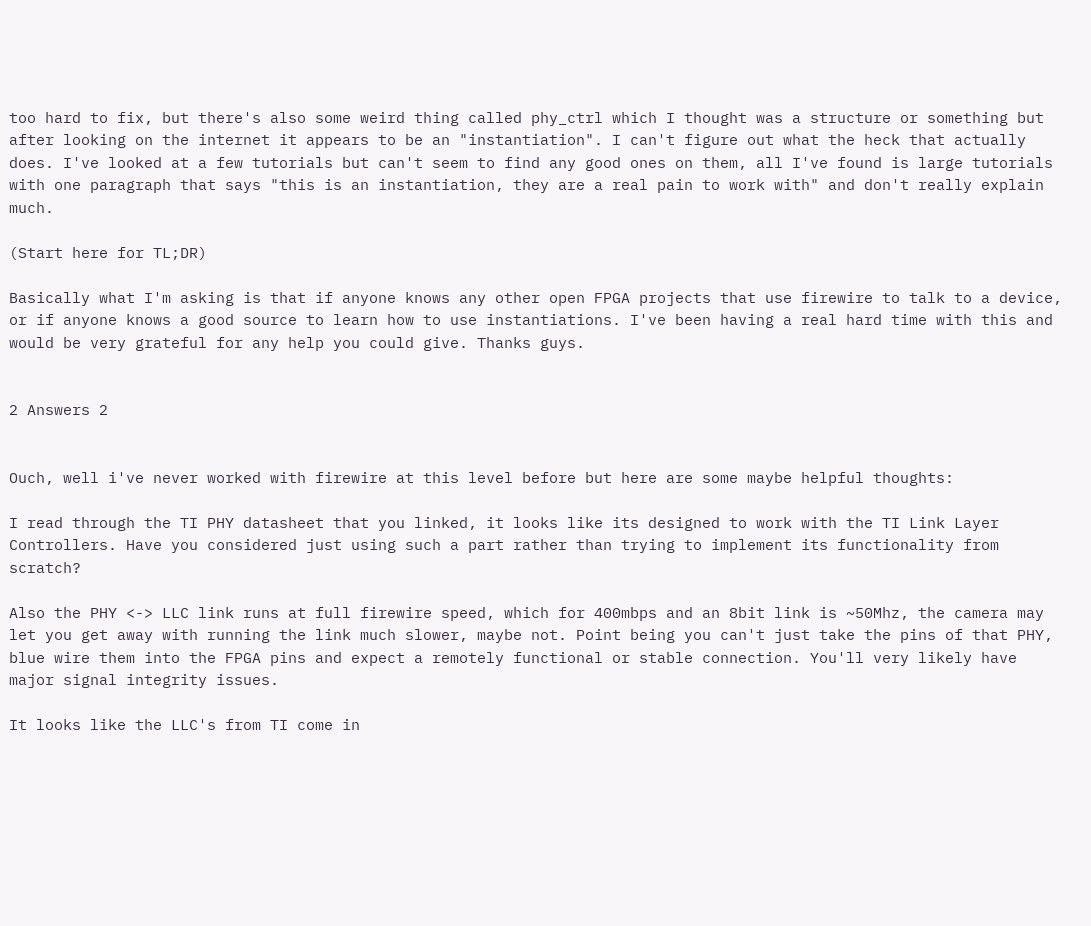too hard to fix, but there's also some weird thing called phy_ctrl which I thought was a structure or something but after looking on the internet it appears to be an "instantiation". I can't figure out what the heck that actually does. I've looked at a few tutorials but can't seem to find any good ones on them, all I've found is large tutorials with one paragraph that says "this is an instantiation, they are a real pain to work with" and don't really explain much.

(Start here for TL;DR)

Basically what I'm asking is that if anyone knows any other open FPGA projects that use firewire to talk to a device, or if anyone knows a good source to learn how to use instantiations. I've been having a real hard time with this and would be very grateful for any help you could give. Thanks guys.


2 Answers 2


Ouch, well i've never worked with firewire at this level before but here are some maybe helpful thoughts:

I read through the TI PHY datasheet that you linked, it looks like its designed to work with the TI Link Layer Controllers. Have you considered just using such a part rather than trying to implement its functionality from scratch?

Also the PHY <-> LLC link runs at full firewire speed, which for 400mbps and an 8bit link is ~50Mhz, the camera may let you get away with running the link much slower, maybe not. Point being you can't just take the pins of that PHY, blue wire them into the FPGA pins and expect a remotely functional or stable connection. You'll very likely have major signal integrity issues.

It looks like the LLC's from TI come in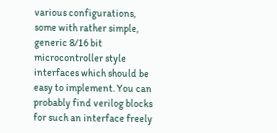various configurations, some with rather simple, generic 8/16 bit microcontroller style interfaces which should be easy to implement. You can probably find verilog blocks for such an interface freely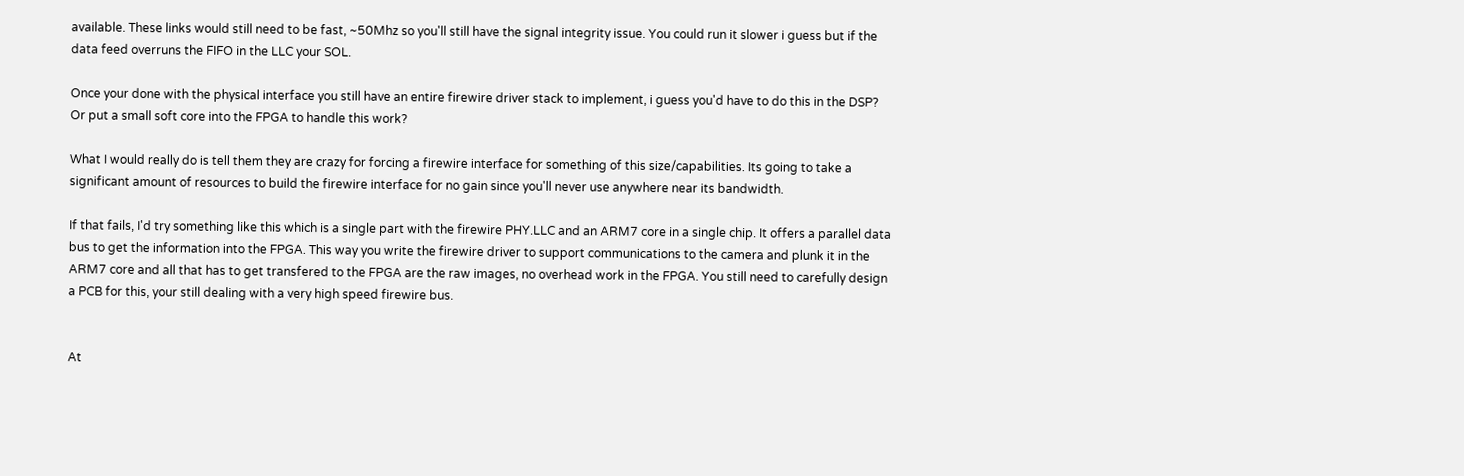available. These links would still need to be fast, ~50Mhz so you'll still have the signal integrity issue. You could run it slower i guess but if the data feed overruns the FIFO in the LLC your SOL.

Once your done with the physical interface you still have an entire firewire driver stack to implement, i guess you'd have to do this in the DSP? Or put a small soft core into the FPGA to handle this work?

What I would really do is tell them they are crazy for forcing a firewire interface for something of this size/capabilities. Its going to take a significant amount of resources to build the firewire interface for no gain since you'll never use anywhere near its bandwidth.

If that fails, I'd try something like this which is a single part with the firewire PHY.LLC and an ARM7 core in a single chip. It offers a parallel data bus to get the information into the FPGA. This way you write the firewire driver to support communications to the camera and plunk it in the ARM7 core and all that has to get transfered to the FPGA are the raw images, no overhead work in the FPGA. You still need to carefully design a PCB for this, your still dealing with a very high speed firewire bus.


At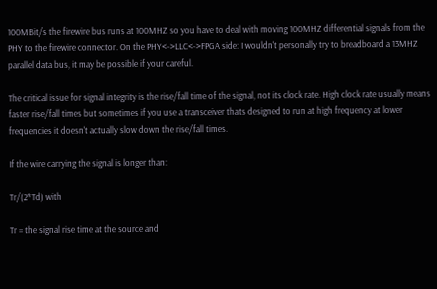100MBit/s the firewire bus runs at 100MHZ so you have to deal with moving 100MHZ differential signals from the PHY to the firewire connector. On the PHY<->LLC<->FPGA side: I wouldn't personally try to breadboard a 13MHZ parallel data bus, it may be possible if your careful.

The critical issue for signal integrity is the rise/fall time of the signal, not its clock rate. High clock rate usually means faster rise/fall times but sometimes if you use a transceiver thats designed to run at high frequency at lower frequencies it doesn't actually slow down the rise/fall times.

If the wire carrying the signal is longer than:

Tr/(2*Td) with

Tr = the signal rise time at the source and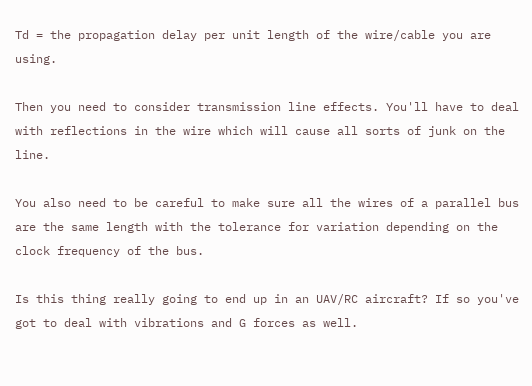Td = the propagation delay per unit length of the wire/cable you are using.

Then you need to consider transmission line effects. You'll have to deal with reflections in the wire which will cause all sorts of junk on the line.

You also need to be careful to make sure all the wires of a parallel bus are the same length with the tolerance for variation depending on the clock frequency of the bus.

Is this thing really going to end up in an UAV/RC aircraft? If so you've got to deal with vibrations and G forces as well.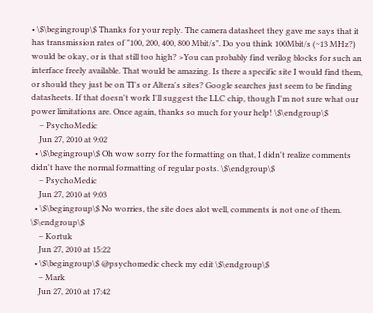• \$\begingroup\$ Thanks for your reply. The camera datasheet they gave me says that it has transmission rates of "100, 200, 400, 800 Mbit/s". Do you think 100Mbit/s (~13 MHz?) would be okay, or is that still too high? >You can probably find verilog blocks for such an interface freely available. That would be amazing. Is there a specific site I would find them, or should they just be on TI's or Altera's sites? Google searches just seem to be finding datasheets. If that doesn't work I'll suggest the LLC chip, though I'm not sure what our power limitations are. Once again, thanks so much for your help! \$\endgroup\$
    – PsychoMedic
    Jun 27, 2010 at 9:02
  • \$\begingroup\$ Oh wow sorry for the formatting on that, I didn't realize comments didn't have the normal formatting of regular posts. \$\endgroup\$
    – PsychoMedic
    Jun 27, 2010 at 9:03
  • \$\begingroup\$ No worries, the site does alot well, comments is not one of them. \$\endgroup\$
    – Kortuk
    Jun 27, 2010 at 15:22
  • \$\begingroup\$ @psychomedic check my edit \$\endgroup\$
    – Mark
    Jun 27, 2010 at 17:42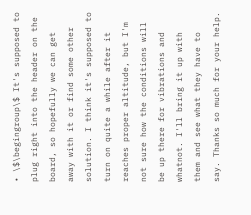• \$\begingroup\$ It's supposed to plug right into the header on the board, so hopefully we can get away with it or find some other solution. I think it's supposed to turn on quite a while after it reaches proper altitude, but I'm not sure how the conditions will be up there for vibrations and whatnot. I'll bring it up with them and see what they have to say. Thanks so much for your help.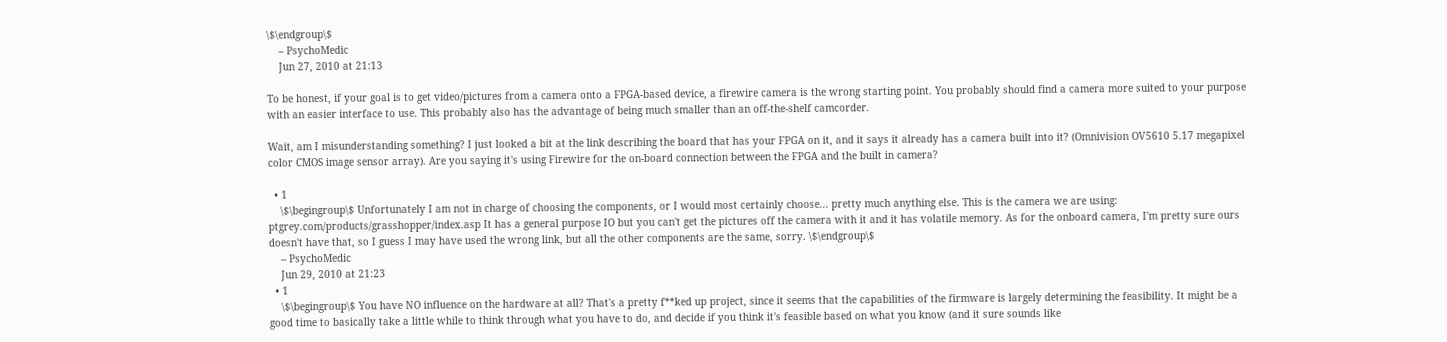\$\endgroup\$
    – PsychoMedic
    Jun 27, 2010 at 21:13

To be honest, if your goal is to get video/pictures from a camera onto a FPGA-based device, a firewire camera is the wrong starting point. You probably should find a camera more suited to your purpose with an easier interface to use. This probably also has the advantage of being much smaller than an off-the-shelf camcorder.

Wait, am I misunderstanding something? I just looked a bit at the link describing the board that has your FPGA on it, and it says it already has a camera built into it? (Omnivision OV5610 5.17 megapixel color CMOS image sensor array). Are you saying it's using Firewire for the on-board connection between the FPGA and the built in camera?

  • 1
    \$\begingroup\$ Unfortunately I am not in charge of choosing the components, or I would most certainly choose... pretty much anything else. This is the camera we are using: ptgrey.com/products/grasshopper/index.asp It has a general purpose IO but you can't get the pictures off the camera with it and it has volatile memory. As for the onboard camera, I'm pretty sure ours doesn't have that, so I guess I may have used the wrong link, but all the other components are the same, sorry. \$\endgroup\$
    – PsychoMedic
    Jun 29, 2010 at 21:23
  • 1
    \$\begingroup\$ You have NO influence on the hardware at all? That's a pretty f**ked up project, since it seems that the capabilities of the firmware is largely determining the feasibility. It might be a good time to basically take a little while to think through what you have to do, and decide if you think it's feasible based on what you know (and it sure sounds like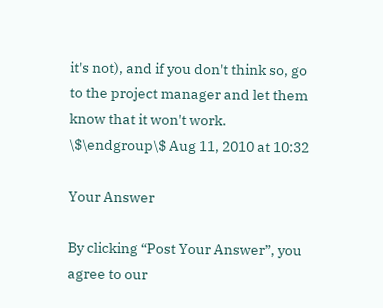it's not), and if you don't think so, go to the project manager and let them know that it won't work. \$\endgroup\$ Aug 11, 2010 at 10:32

Your Answer

By clicking “Post Your Answer”, you agree to our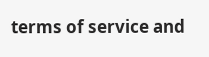terms of service and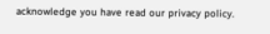acknowledge you have read our privacy policy.